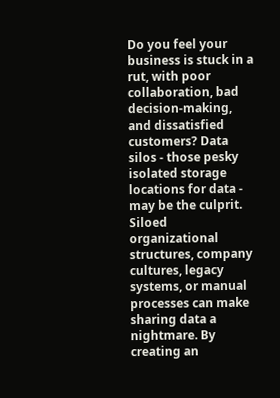Do you feel your business is stuck in a rut, with poor collaboration, bad decision-making, and dissatisfied customers? Data silos - those pesky isolated storage locations for data - may be the culprit. Siloed organizational structures, company cultures, legacy systems, or manual processes can make sharing data a nightmare. By creating an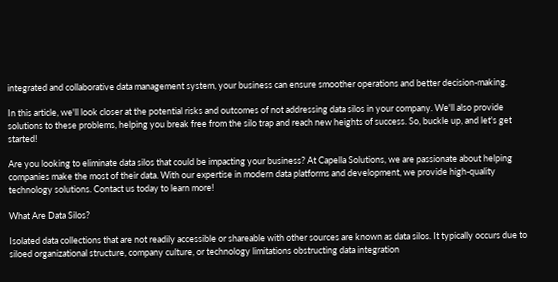integrated and collaborative data management system, your business can ensure smoother operations and better decision-making.

In this article, we'll look closer at the potential risks and outcomes of not addressing data silos in your company. We'll also provide solutions to these problems, helping you break free from the silo trap and reach new heights of success. So, buckle up, and let's get started!

Are you looking to eliminate data silos that could be impacting your business? At Capella Solutions, we are passionate about helping companies make the most of their data. With our expertise in modern data platforms and development, we provide high-quality technology solutions. Contact us today to learn more!

What Are Data Silos?

Isolated data collections that are not readily accessible or shareable with other sources are known as data silos. It typically occurs due to siloed organizational structure, company culture, or technology limitations obstructing data integration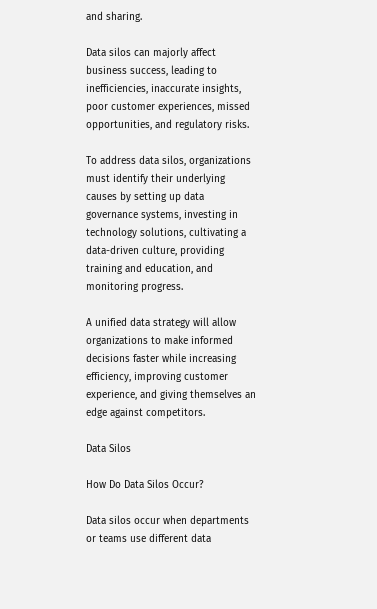and sharing.

Data silos can majorly affect business success, leading to inefficiencies, inaccurate insights, poor customer experiences, missed opportunities, and regulatory risks.

To address data silos, organizations must identify their underlying causes by setting up data governance systems, investing in technology solutions, cultivating a data-driven culture, providing training and education, and monitoring progress.

A unified data strategy will allow organizations to make informed decisions faster while increasing efficiency, improving customer experience, and giving themselves an edge against competitors.

Data Silos

How Do Data Silos Occur?

Data silos occur when departments or teams use different data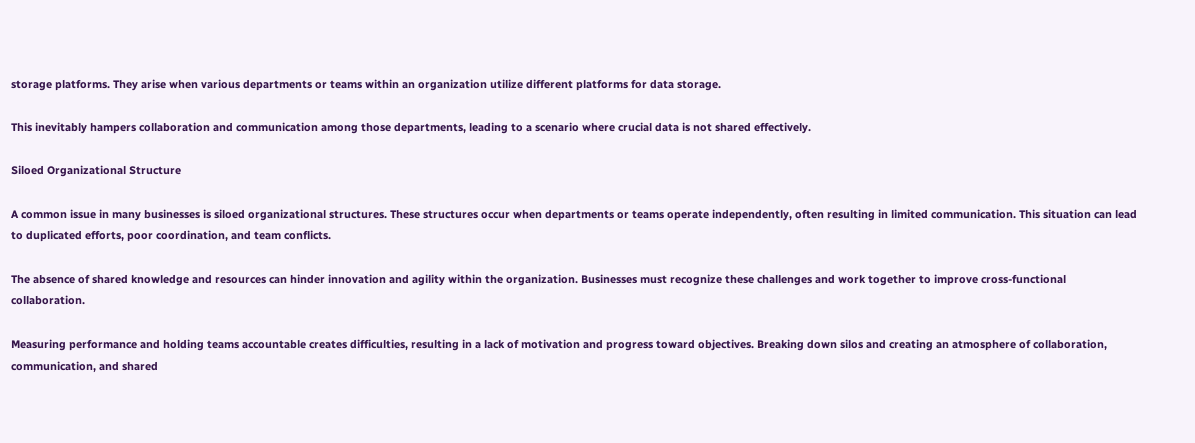storage platforms. They arise when various departments or teams within an organization utilize different platforms for data storage.

This inevitably hampers collaboration and communication among those departments, leading to a scenario where crucial data is not shared effectively.

Siloed Organizational Structure

A common issue in many businesses is siloed organizational structures. These structures occur when departments or teams operate independently, often resulting in limited communication. This situation can lead to duplicated efforts, poor coordination, and team conflicts.

The absence of shared knowledge and resources can hinder innovation and agility within the organization. Businesses must recognize these challenges and work together to improve cross-functional collaboration.

Measuring performance and holding teams accountable creates difficulties, resulting in a lack of motivation and progress toward objectives. Breaking down silos and creating an atmosphere of collaboration, communication, and shared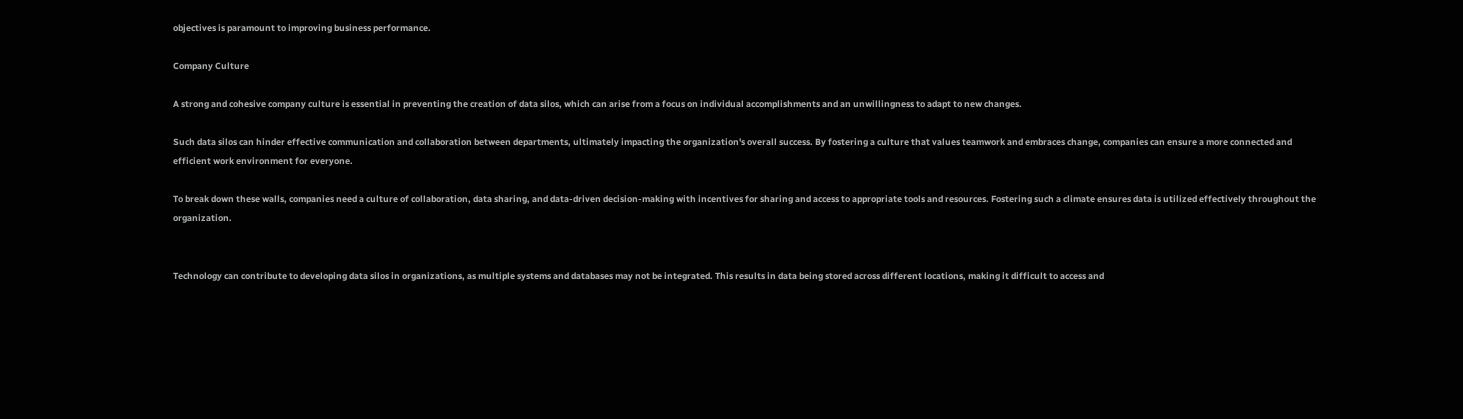objectives is paramount to improving business performance.

Company Culture

A strong and cohesive company culture is essential in preventing the creation of data silos, which can arise from a focus on individual accomplishments and an unwillingness to adapt to new changes.

Such data silos can hinder effective communication and collaboration between departments, ultimately impacting the organization's overall success. By fostering a culture that values teamwork and embraces change, companies can ensure a more connected and efficient work environment for everyone.

To break down these walls, companies need a culture of collaboration, data sharing, and data-driven decision-making with incentives for sharing and access to appropriate tools and resources. Fostering such a climate ensures data is utilized effectively throughout the organization.


Technology can contribute to developing data silos in organizations, as multiple systems and databases may not be integrated. This results in data being stored across different locations, making it difficult to access and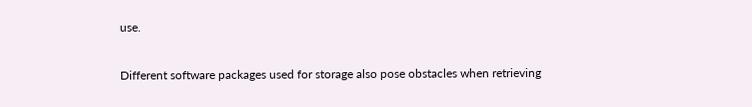use.

Different software packages used for storage also pose obstacles when retrieving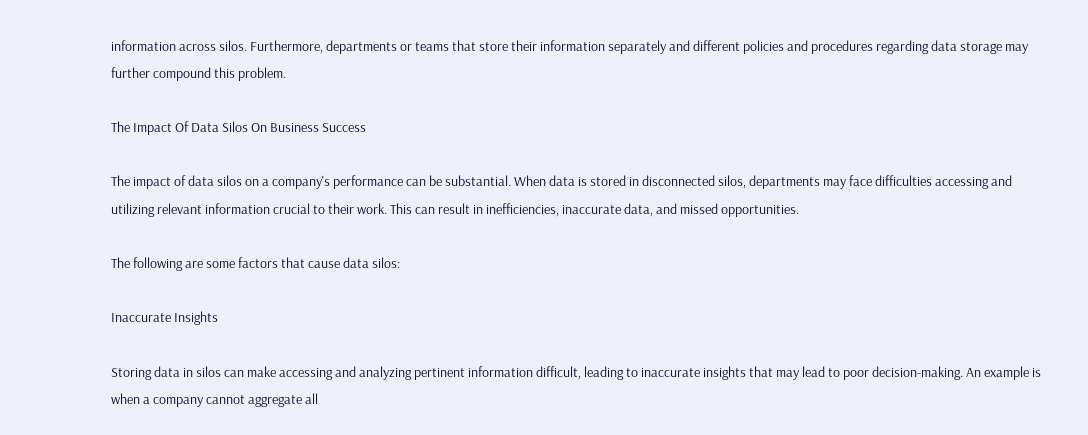information across silos. Furthermore, departments or teams that store their information separately and different policies and procedures regarding data storage may further compound this problem.

The Impact Of Data Silos On Business Success

The impact of data silos on a company's performance can be substantial. When data is stored in disconnected silos, departments may face difficulties accessing and utilizing relevant information crucial to their work. This can result in inefficiencies, inaccurate data, and missed opportunities.

The following are some factors that cause data silos:

Inaccurate Insights

Storing data in silos can make accessing and analyzing pertinent information difficult, leading to inaccurate insights that may lead to poor decision-making. An example is when a company cannot aggregate all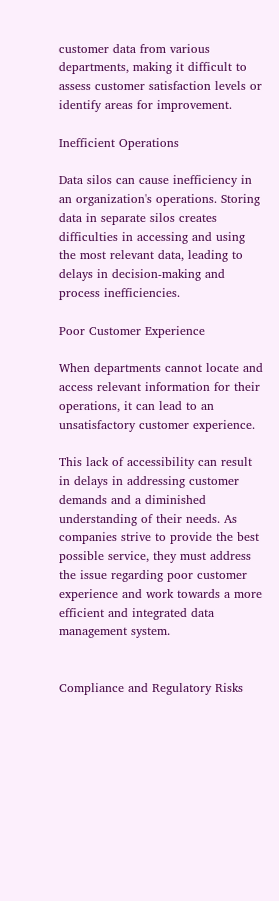customer data from various departments, making it difficult to assess customer satisfaction levels or identify areas for improvement.

Inefficient Operations

Data silos can cause inefficiency in an organization's operations. Storing data in separate silos creates difficulties in accessing and using the most relevant data, leading to delays in decision-making and process inefficiencies.

Poor Customer Experience

When departments cannot locate and access relevant information for their operations, it can lead to an unsatisfactory customer experience.

This lack of accessibility can result in delays in addressing customer demands and a diminished understanding of their needs. As companies strive to provide the best possible service, they must address the issue regarding poor customer experience and work towards a more efficient and integrated data management system.


Compliance and Regulatory Risks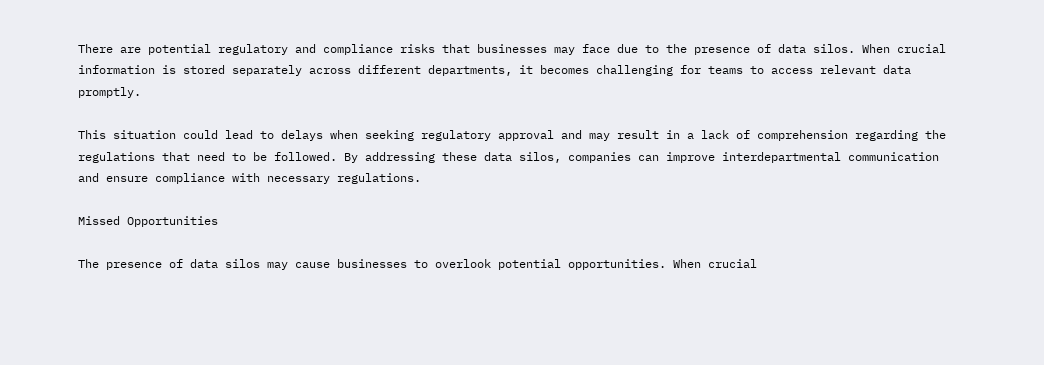There are potential regulatory and compliance risks that businesses may face due to the presence of data silos. When crucial information is stored separately across different departments, it becomes challenging for teams to access relevant data promptly.

This situation could lead to delays when seeking regulatory approval and may result in a lack of comprehension regarding the regulations that need to be followed. By addressing these data silos, companies can improve interdepartmental communication and ensure compliance with necessary regulations.

Missed Opportunities

The presence of data silos may cause businesses to overlook potential opportunities. When crucial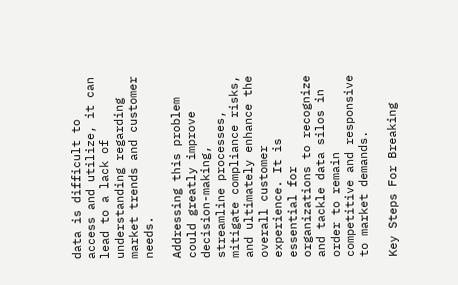data is difficult to access and utilize, it can lead to a lack of understanding regarding market trends and customer needs.

Addressing this problem could greatly improve decision-making, streamline processes, mitigate compliance risks, and ultimately enhance the overall customer experience. It is essential for organizations to recognize and tackle data silos in order to remain competitive and responsive to market demands.

Key Steps For Breaking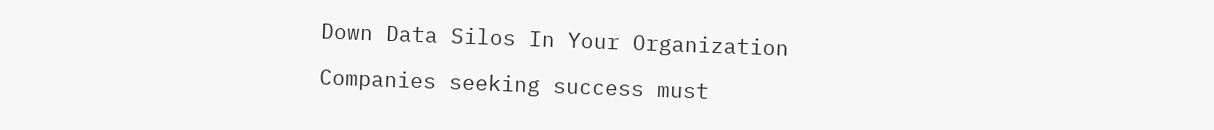Down Data Silos In Your Organization

Companies seeking success must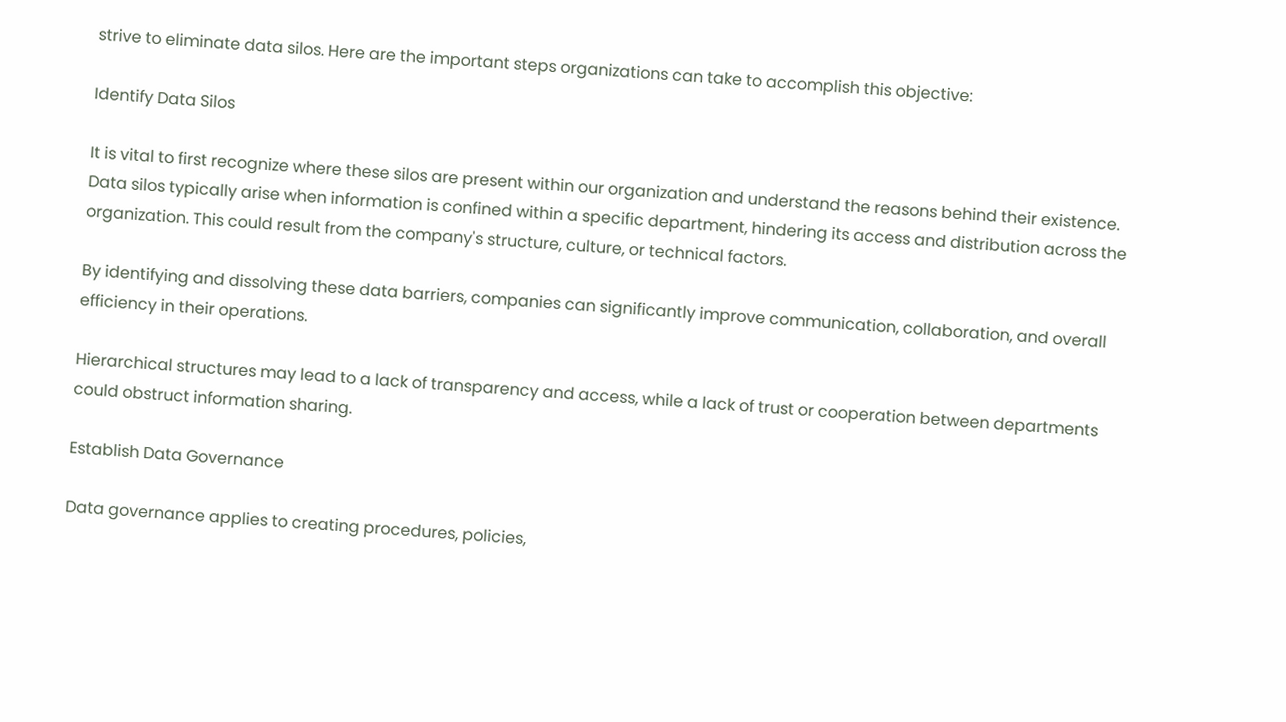strive to eliminate data silos. Here are the important steps organizations can take to accomplish this objective:

Identify Data Silos

It is vital to first recognize where these silos are present within our organization and understand the reasons behind their existence. Data silos typically arise when information is confined within a specific department, hindering its access and distribution across the organization. This could result from the company's structure, culture, or technical factors.

By identifying and dissolving these data barriers, companies can significantly improve communication, collaboration, and overall efficiency in their operations.

Hierarchical structures may lead to a lack of transparency and access, while a lack of trust or cooperation between departments could obstruct information sharing.

Establish Data Governance

Data governance applies to creating procedures, policies,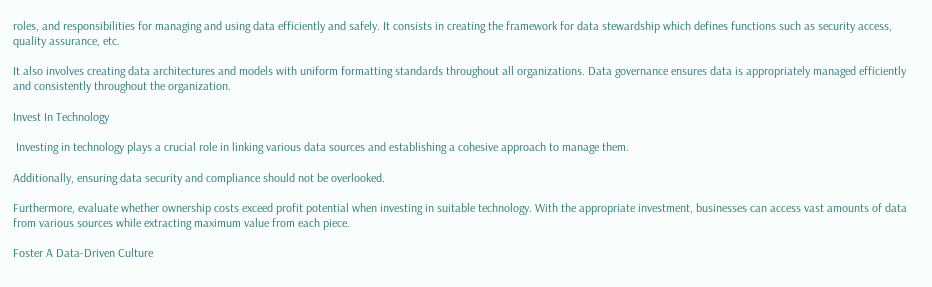roles, and responsibilities for managing and using data efficiently and safely. It consists in creating the framework for data stewardship which defines functions such as security access, quality assurance, etc.

It also involves creating data architectures and models with uniform formatting standards throughout all organizations. Data governance ensures data is appropriately managed efficiently and consistently throughout the organization.

Invest In Technology

 Investing in technology plays a crucial role in linking various data sources and establishing a cohesive approach to manage them.

Additionally, ensuring data security and compliance should not be overlooked.

Furthermore, evaluate whether ownership costs exceed profit potential when investing in suitable technology. With the appropriate investment, businesses can access vast amounts of data from various sources while extracting maximum value from each piece.

Foster A Data-Driven Culture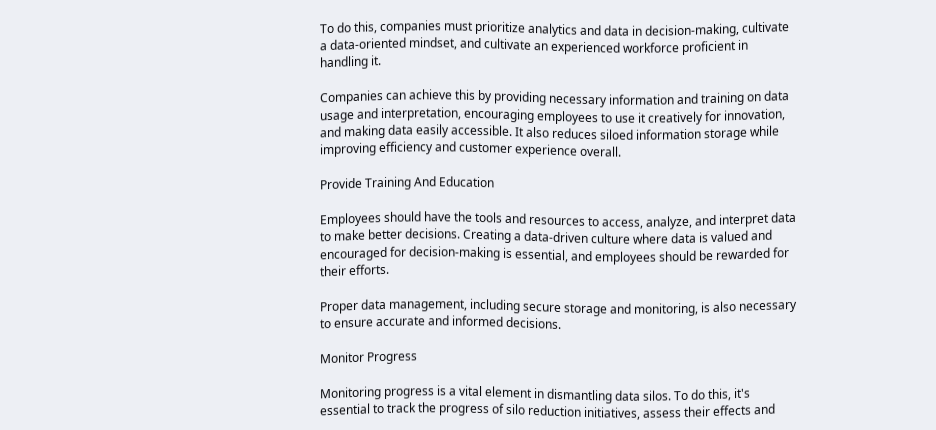To do this, companies must prioritize analytics and data in decision-making, cultivate a data-oriented mindset, and cultivate an experienced workforce proficient in handling it.

Companies can achieve this by providing necessary information and training on data usage and interpretation, encouraging employees to use it creatively for innovation, and making data easily accessible. It also reduces siloed information storage while improving efficiency and customer experience overall.

Provide Training And Education

Employees should have the tools and resources to access, analyze, and interpret data to make better decisions. Creating a data-driven culture where data is valued and encouraged for decision-making is essential, and employees should be rewarded for their efforts.

Proper data management, including secure storage and monitoring, is also necessary to ensure accurate and informed decisions.

Monitor Progress

Monitoring progress is a vital element in dismantling data silos. To do this, it's essential to track the progress of silo reduction initiatives, assess their effects and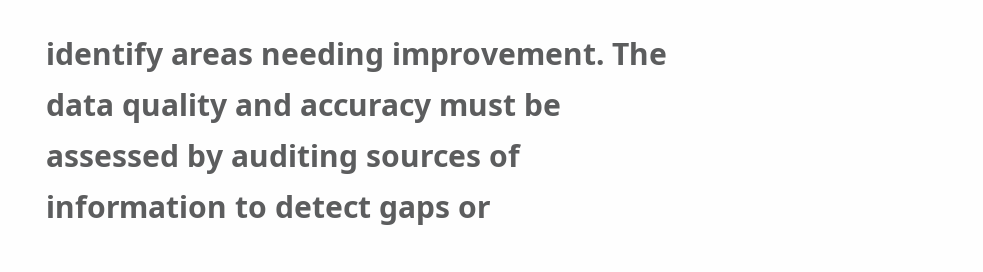identify areas needing improvement. The data quality and accuracy must be assessed by auditing sources of information to detect gaps or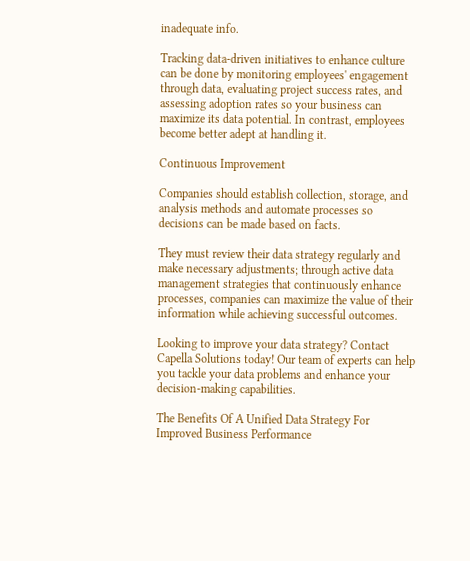inadequate info.

Tracking data-driven initiatives to enhance culture can be done by monitoring employees' engagement through data, evaluating project success rates, and assessing adoption rates so your business can maximize its data potential. In contrast, employees become better adept at handling it.

Continuous Improvement

Companies should establish collection, storage, and analysis methods and automate processes so decisions can be made based on facts.

They must review their data strategy regularly and make necessary adjustments; through active data management strategies that continuously enhance processes, companies can maximize the value of their information while achieving successful outcomes.

Looking to improve your data strategy? Contact Capella Solutions today! Our team of experts can help you tackle your data problems and enhance your decision-making capabilities.

The Benefits Of A Unified Data Strategy For Improved Business Performance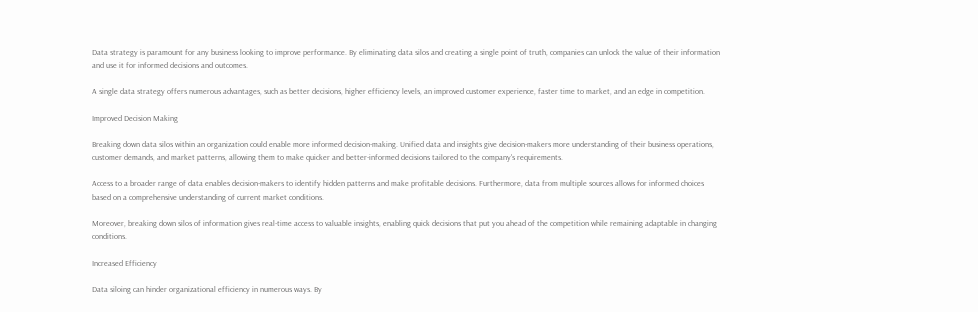Data strategy is paramount for any business looking to improve performance. By eliminating data silos and creating a single point of truth, companies can unlock the value of their information and use it for informed decisions and outcomes.

A single data strategy offers numerous advantages, such as better decisions, higher efficiency levels, an improved customer experience, faster time to market, and an edge in competition.

Improved Decision Making

Breaking down data silos within an organization could enable more informed decision-making. Unified data and insights give decision-makers more understanding of their business operations, customer demands, and market patterns, allowing them to make quicker and better-informed decisions tailored to the company's requirements.

Access to a broader range of data enables decision-makers to identify hidden patterns and make profitable decisions. Furthermore, data from multiple sources allows for informed choices based on a comprehensive understanding of current market conditions.

Moreover, breaking down silos of information gives real-time access to valuable insights, enabling quick decisions that put you ahead of the competition while remaining adaptable in changing conditions.

Increased Efficiency

Data siloing can hinder organizational efficiency in numerous ways. By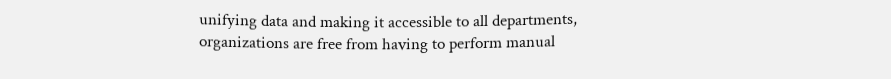unifying data and making it accessible to all departments, organizations are free from having to perform manual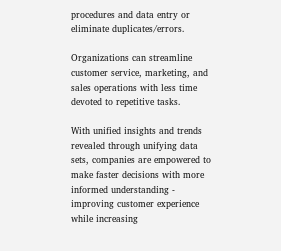procedures and data entry or eliminate duplicates/errors.

Organizations can streamline customer service, marketing, and sales operations with less time devoted to repetitive tasks.

With unified insights and trends revealed through unifying data sets, companies are empowered to make faster decisions with more informed understanding - improving customer experience while increasing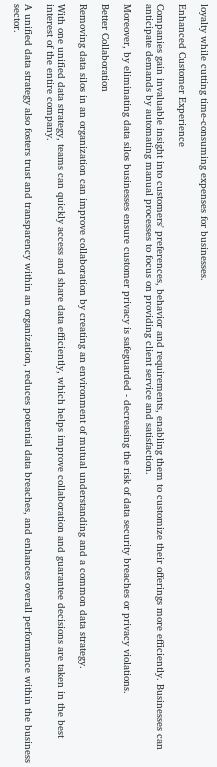loyalty while cutting time-consuming expenses for businesses.

Enhanced Customer Experience

Companies gain invaluable insight into customers' preferences, behavior and requirements, enabling them to customize their offerings more efficiently. Businesses can anticipate demands by automating manual processes to focus on providing client service and satisfaction.

Moreover, by eliminating data silos businesses ensure customer privacy is safeguarded - decreasing the risk of data security breaches or privacy violations.

Better Collaboration

Removing data silos in an organization can improve collaboration by creating an environment of mutual understanding and a common data strategy.

With one unified data strategy, teams can quickly access and share data efficiently, which helps improve collaboration and guarantee decisions are taken in the best interest of the entire company.

A unified data strategy also fosters trust and transparency within an organization, reduces potential data breaches, and enhances overall performance within the business sector.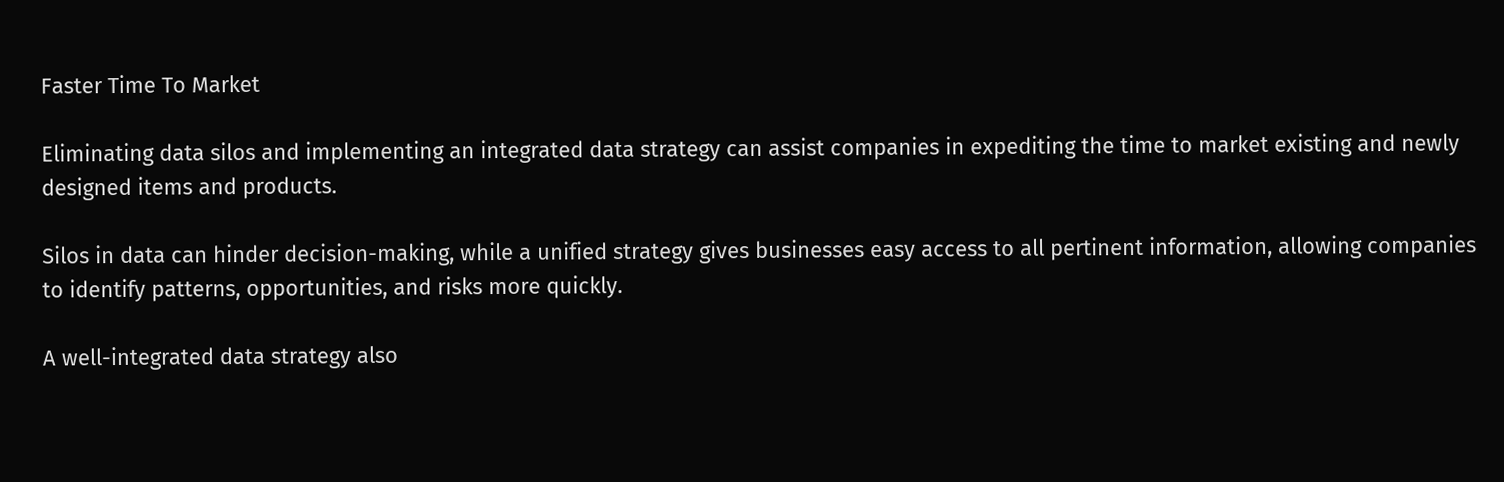Faster Time To Market

Eliminating data silos and implementing an integrated data strategy can assist companies in expediting the time to market existing and newly designed items and products.

Silos in data can hinder decision-making, while a unified strategy gives businesses easy access to all pertinent information, allowing companies to identify patterns, opportunities, and risks more quickly.

A well-integrated data strategy also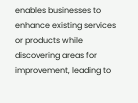enables businesses to enhance existing services or products while discovering areas for improvement, leading to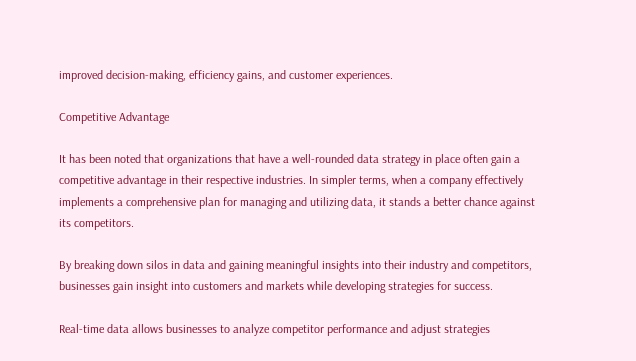improved decision-making, efficiency gains, and customer experiences.

Competitive Advantage

It has been noted that organizations that have a well-rounded data strategy in place often gain a competitive advantage in their respective industries. In simpler terms, when a company effectively implements a comprehensive plan for managing and utilizing data, it stands a better chance against its competitors.

By breaking down silos in data and gaining meaningful insights into their industry and competitors, businesses gain insight into customers and markets while developing strategies for success.

Real-time data allows businesses to analyze competitor performance and adjust strategies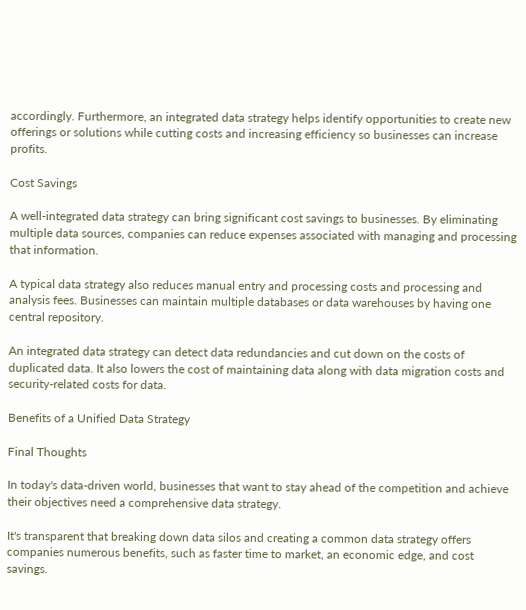accordingly. Furthermore, an integrated data strategy helps identify opportunities to create new offerings or solutions while cutting costs and increasing efficiency so businesses can increase profits.

Cost Savings

A well-integrated data strategy can bring significant cost savings to businesses. By eliminating multiple data sources, companies can reduce expenses associated with managing and processing that information.

A typical data strategy also reduces manual entry and processing costs and processing and analysis fees. Businesses can maintain multiple databases or data warehouses by having one central repository.

An integrated data strategy can detect data redundancies and cut down on the costs of duplicated data. It also lowers the cost of maintaining data along with data migration costs and security-related costs for data.

Benefits of a Unified Data Strategy

Final Thoughts

In today's data-driven world, businesses that want to stay ahead of the competition and achieve their objectives need a comprehensive data strategy.

It's transparent that breaking down data silos and creating a common data strategy offers companies numerous benefits, such as faster time to market, an economic edge, and cost savings.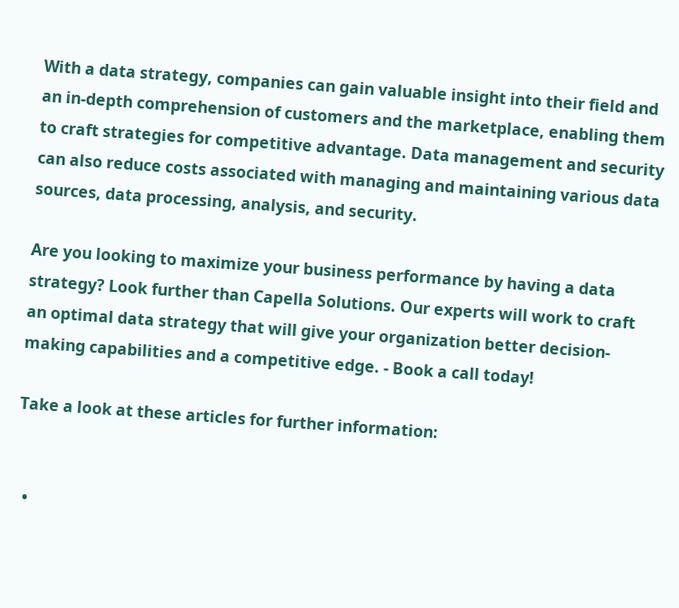With a data strategy, companies can gain valuable insight into their field and an in-depth comprehension of customers and the marketplace, enabling them to craft strategies for competitive advantage. Data management and security can also reduce costs associated with managing and maintaining various data sources, data processing, analysis, and security.

Are you looking to maximize your business performance by having a data strategy? Look further than Capella Solutions. Our experts will work to craft an optimal data strategy that will give your organization better decision-making capabilities and a competitive edge. - Book a call today!

Take a look at these articles for further information:


  •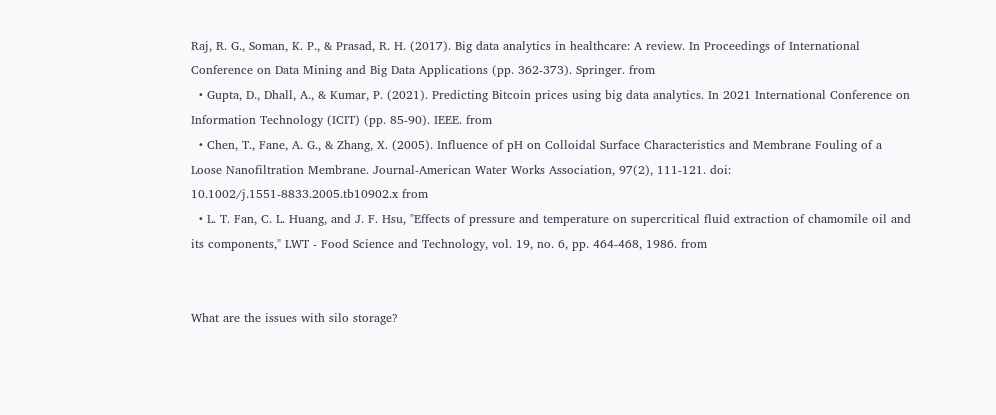Raj, R. G., Soman, K. P., & Prasad, R. H. (2017). Big data analytics in healthcare: A review. In Proceedings of International Conference on Data Mining and Big Data Applications (pp. 362-373). Springer. from
  • Gupta, D., Dhall, A., & Kumar, P. (2021). Predicting Bitcoin prices using big data analytics. In 2021 International Conference on Information Technology (ICIT) (pp. 85-90). IEEE. from
  • Chen, T., Fane, A. G., & Zhang, X. (2005). Influence of pH on Colloidal Surface Characteristics and Membrane Fouling of a Loose Nanofiltration Membrane. Journal-American Water Works Association, 97(2), 111-121. doi: 10.1002/j.1551-8833.2005.tb10902.x from
  • L. T. Fan, C. L. Huang, and J. F. Hsu, "Effects of pressure and temperature on supercritical fluid extraction of chamomile oil and its components," LWT - Food Science and Technology, vol. 19, no. 6, pp. 464-468, 1986. from


What are the issues with silo storage?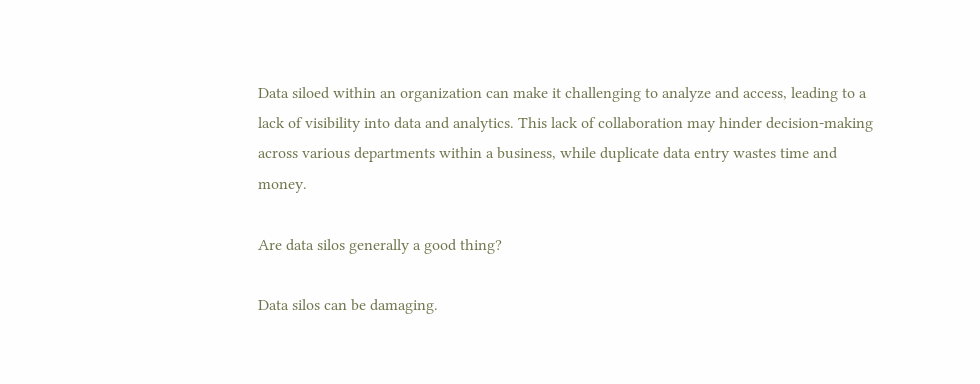Data siloed within an organization can make it challenging to analyze and access, leading to a lack of visibility into data and analytics. This lack of collaboration may hinder decision-making across various departments within a business, while duplicate data entry wastes time and money.

Are data silos generally a good thing?

Data silos can be damaging.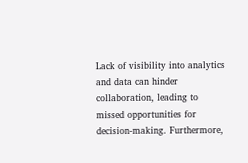Lack of visibility into analytics and data can hinder collaboration, leading to missed opportunities for decision-making. Furthermore,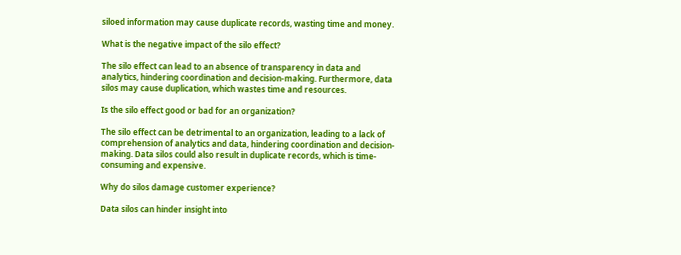siloed information may cause duplicate records, wasting time and money.

What is the negative impact of the silo effect?

The silo effect can lead to an absence of transparency in data and analytics, hindering coordination and decision-making. Furthermore, data silos may cause duplication, which wastes time and resources.

Is the silo effect good or bad for an organization?

The silo effect can be detrimental to an organization, leading to a lack of comprehension of analytics and data, hindering coordination and decision-making. Data silos could also result in duplicate records, which is time-consuming and expensive.

Why do silos damage customer experience?

Data silos can hinder insight into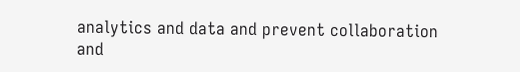analytics and data and prevent collaboration and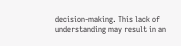decision-making. This lack of understanding may result in an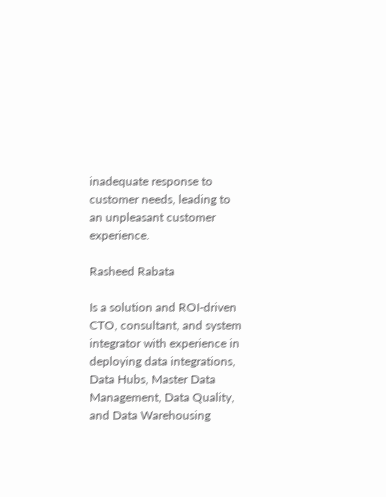inadequate response to customer needs, leading to an unpleasant customer experience.

Rasheed Rabata

Is a solution and ROI-driven CTO, consultant, and system integrator with experience in deploying data integrations, Data Hubs, Master Data Management, Data Quality, and Data Warehousing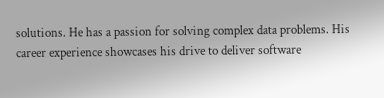solutions. He has a passion for solving complex data problems. His career experience showcases his drive to deliver software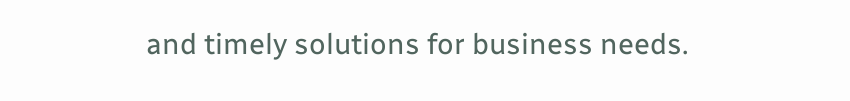and timely solutions for business needs.